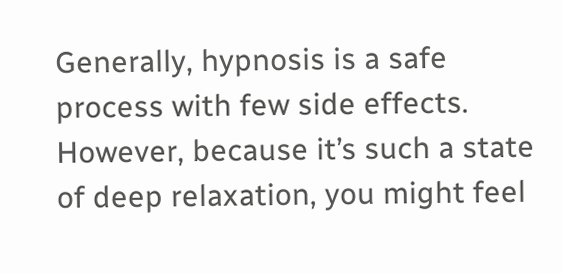Generally, hypnosis is a safe process with few side effects. However, because it’s such a state of deep relaxation, you might feel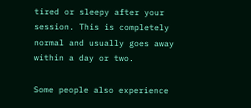tired or sleepy after your session. This is completely normal and usually goes away within a day or two.

Some people also experience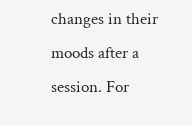changes in their moods after a session. For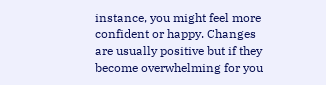instance, you might feel more confident or happy. Changes are usually positive but if they become overwhelming for you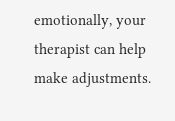emotionally, your therapist can help make adjustments.